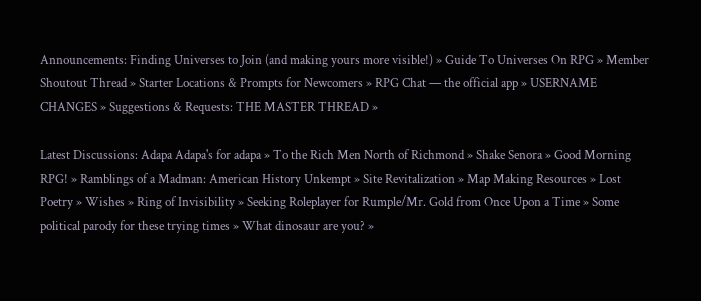Announcements: Finding Universes to Join (and making yours more visible!) » Guide To Universes On RPG » Member Shoutout Thread » Starter Locations & Prompts for Newcomers » RPG Chat — the official app » USERNAME CHANGES » Suggestions & Requests: THE MASTER THREAD »

Latest Discussions: Adapa Adapa's for adapa » To the Rich Men North of Richmond » Shake Senora » Good Morning RPG! » Ramblings of a Madman: American History Unkempt » Site Revitalization » Map Making Resources » Lost Poetry » Wishes » Ring of Invisibility » Seeking Roleplayer for Rumple/Mr. Gold from Once Upon a Time » Some political parody for these trying times » What dinosaur are you? »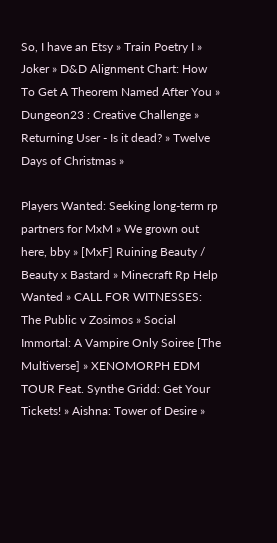So, I have an Etsy » Train Poetry I » Joker » D&D Alignment Chart: How To Get A Theorem Named After You » Dungeon23 : Creative Challenge » Returning User - Is it dead? » Twelve Days of Christmas »

Players Wanted: Seeking long-term rp partners for MxM » We grown out here, bby » [MxF] Ruining Beauty / Beauty x Bastard » Minecraft Rp Help Wanted » CALL FOR WITNESSES: The Public v Zosimos » Social Immortal: A Vampire Only Soiree [The Multiverse] » XENOMORPH EDM TOUR Feat. Synthe Gridd: Get Your Tickets! » Aishna: Tower of Desire »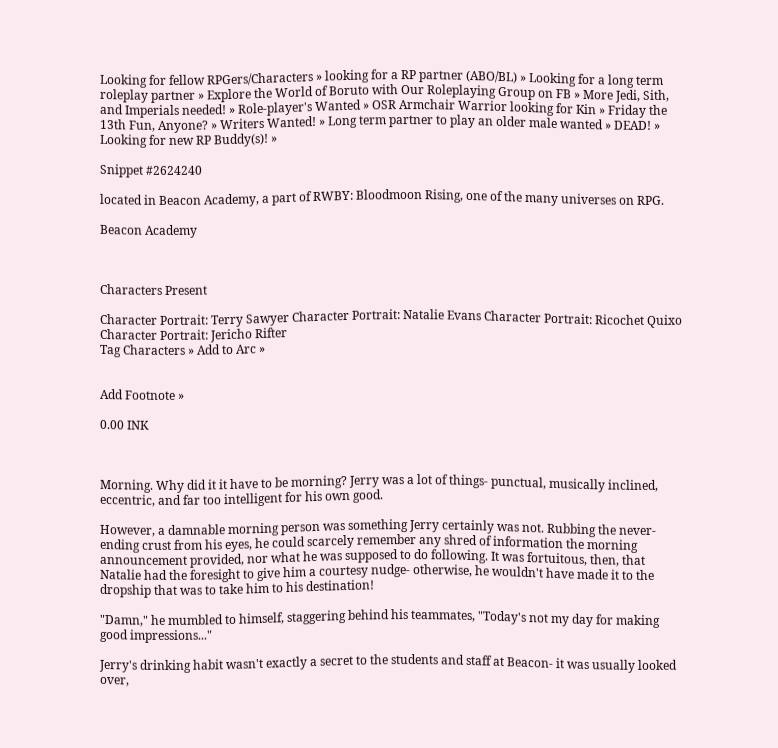Looking for fellow RPGers/Characters » looking for a RP partner (ABO/BL) » Looking for a long term roleplay partner » Explore the World of Boruto with Our Roleplaying Group on FB » More Jedi, Sith, and Imperials needed! » Role-player's Wanted » OSR Armchair Warrior looking for Kin » Friday the 13th Fun, Anyone? » Writers Wanted! » Long term partner to play an older male wanted » DEAD! » Looking for new RP Buddy(s)! »

Snippet #2624240

located in Beacon Academy, a part of RWBY: Bloodmoon Rising, one of the many universes on RPG.

Beacon Academy



Characters Present

Character Portrait: Terry Sawyer Character Portrait: Natalie Evans Character Portrait: Ricochet Quixo Character Portrait: Jericho Rifter
Tag Characters » Add to Arc »


Add Footnote »

0.00 INK



Morning. Why did it it have to be morning? Jerry was a lot of things- punctual, musically inclined, eccentric, and far too intelligent for his own good.

However, a damnable morning person was something Jerry certainly was not. Rubbing the never-ending crust from his eyes, he could scarcely remember any shred of information the morning announcement provided, nor what he was supposed to do following. It was fortuitous, then, that Natalie had the foresight to give him a courtesy nudge- otherwise, he wouldn't have made it to the dropship that was to take him to his destination!

"Damn," he mumbled to himself, staggering behind his teammates, "Today's not my day for making good impressions..."

Jerry's drinking habit wasn't exactly a secret to the students and staff at Beacon- it was usually looked over,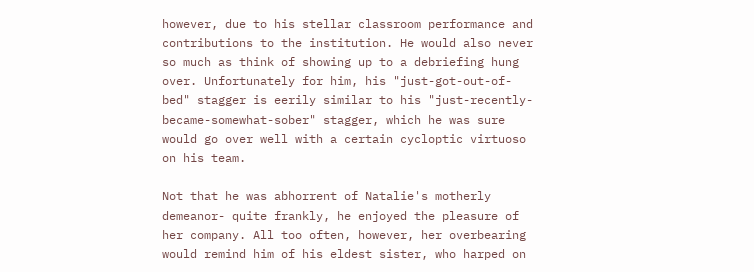however, due to his stellar classroom performance and contributions to the institution. He would also never so much as think of showing up to a debriefing hung over. Unfortunately for him, his "just-got-out-of-bed" stagger is eerily similar to his "just-recently-became-somewhat-sober" stagger, which he was sure would go over well with a certain cycloptic virtuoso on his team.

Not that he was abhorrent of Natalie's motherly demeanor- quite frankly, he enjoyed the pleasure of her company. All too often, however, her overbearing would remind him of his eldest sister, who harped on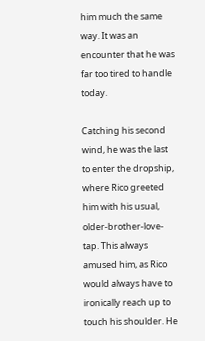him much the same way. It was an encounter that he was far too tired to handle today.

Catching his second wind, he was the last to enter the dropship, where Rico greeted him with his usual, older-brother-love-tap. This always amused him, as Rico would always have to ironically reach up to touch his shoulder. He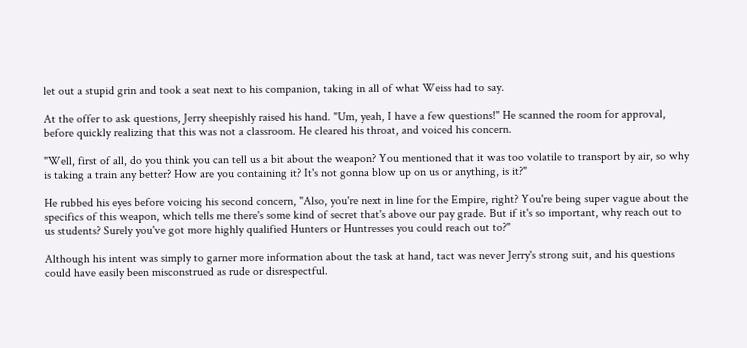let out a stupid grin and took a seat next to his companion, taking in all of what Weiss had to say.

At the offer to ask questions, Jerry sheepishly raised his hand. "Um, yeah, I have a few questions!" He scanned the room for approval, before quickly realizing that this was not a classroom. He cleared his throat, and voiced his concern.

"Well, first of all, do you think you can tell us a bit about the weapon? You mentioned that it was too volatile to transport by air, so why is taking a train any better? How are you containing it? It's not gonna blow up on us or anything, is it?"

He rubbed his eyes before voicing his second concern, "Also, you're next in line for the Empire, right? You're being super vague about the specifics of this weapon, which tells me there's some kind of secret that's above our pay grade. But if it's so important, why reach out to us students? Surely you've got more highly qualified Hunters or Huntresses you could reach out to?"

Although his intent was simply to garner more information about the task at hand, tact was never Jerry's strong suit, and his questions could have easily been misconstrued as rude or disrespectful.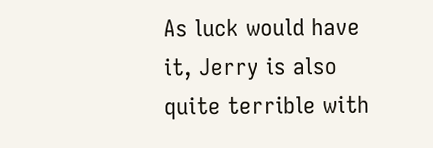As luck would have it, Jerry is also quite terrible with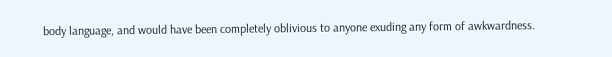body language, and would have been completely oblivious to anyone exuding any form of awkwardness.